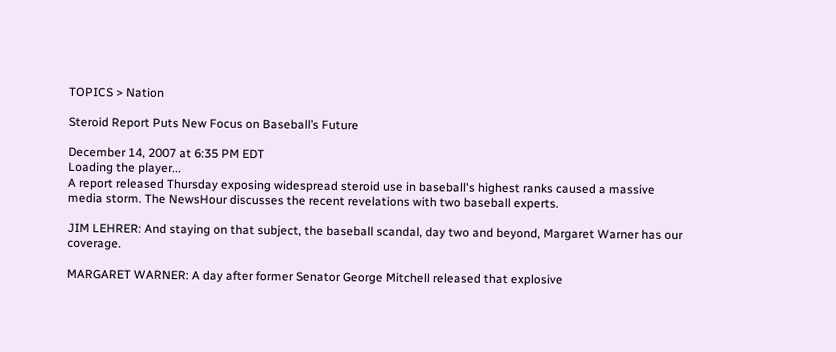TOPICS > Nation

Steroid Report Puts New Focus on Baseball’s Future

December 14, 2007 at 6:35 PM EDT
Loading the player...
A report released Thursday exposing widespread steroid use in baseball's highest ranks caused a massive media storm. The NewsHour discusses the recent revelations with two baseball experts.

JIM LEHRER: And staying on that subject, the baseball scandal, day two and beyond, Margaret Warner has our coverage.

MARGARET WARNER: A day after former Senator George Mitchell released that explosive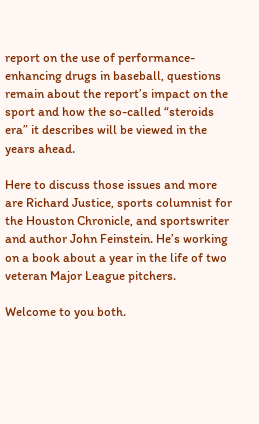report on the use of performance-enhancing drugs in baseball, questions remain about the report’s impact on the sport and how the so-called “steroids era” it describes will be viewed in the years ahead.

Here to discuss those issues and more are Richard Justice, sports columnist for the Houston Chronicle, and sportswriter and author John Feinstein. He’s working on a book about a year in the life of two veteran Major League pitchers.

Welcome to you both.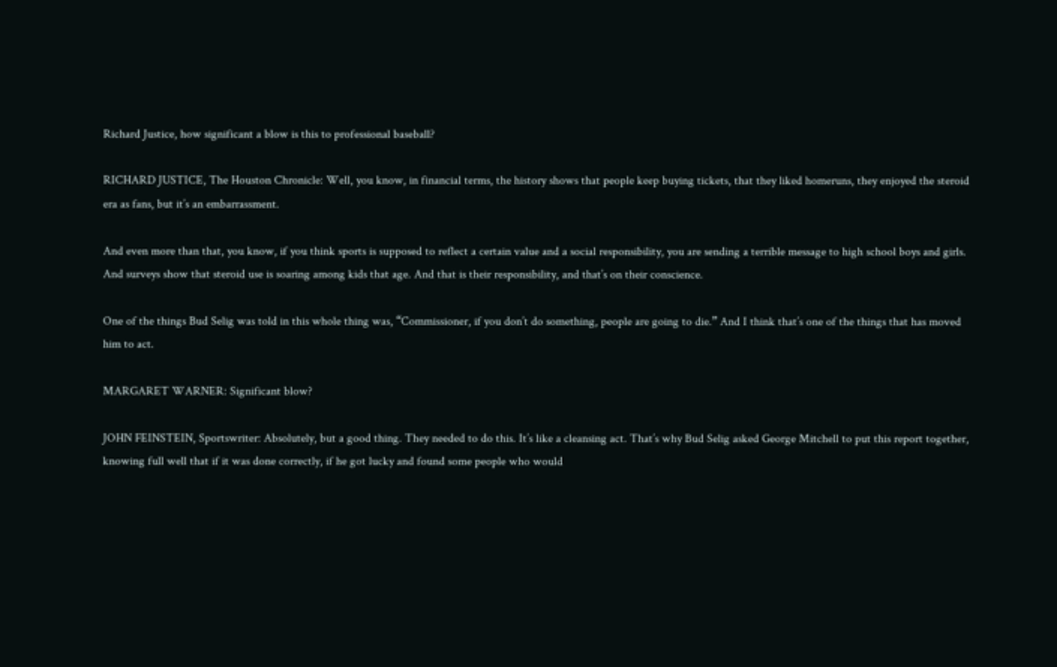Richard Justice, how significant a blow is this to professional baseball?

RICHARD JUSTICE, The Houston Chronicle: Well, you know, in financial terms, the history shows that people keep buying tickets, that they liked homeruns, they enjoyed the steroid era as fans, but it’s an embarrassment.

And even more than that, you know, if you think sports is supposed to reflect a certain value and a social responsibility, you are sending a terrible message to high school boys and girls. And surveys show that steroid use is soaring among kids that age. And that is their responsibility, and that’s on their conscience.

One of the things Bud Selig was told in this whole thing was, “Commissioner, if you don’t do something, people are going to die.” And I think that’s one of the things that has moved him to act.

MARGARET WARNER: Significant blow?

JOHN FEINSTEIN, Sportswriter: Absolutely, but a good thing. They needed to do this. It’s like a cleansing act. That’s why Bud Selig asked George Mitchell to put this report together, knowing full well that if it was done correctly, if he got lucky and found some people who would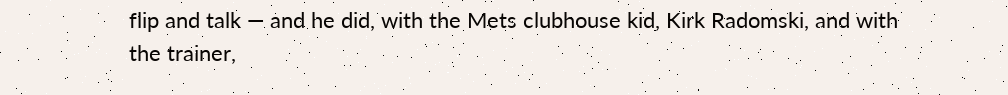flip and talk — and he did, with the Mets clubhouse kid, Kirk Radomski, and with the trainer,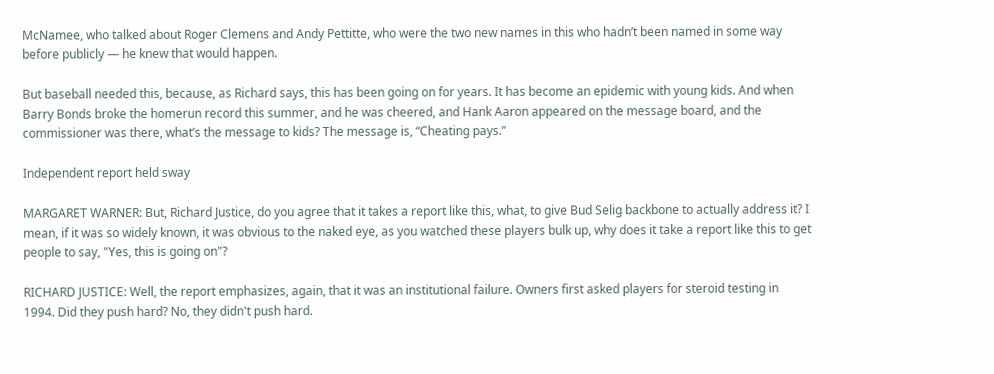McNamee, who talked about Roger Clemens and Andy Pettitte, who were the two new names in this who hadn’t been named in some way before publicly — he knew that would happen.

But baseball needed this, because, as Richard says, this has been going on for years. It has become an epidemic with young kids. And when Barry Bonds broke the homerun record this summer, and he was cheered, and Hank Aaron appeared on the message board, and the commissioner was there, what’s the message to kids? The message is, “Cheating pays.”

Independent report held sway

MARGARET WARNER: But, Richard Justice, do you agree that it takes a report like this, what, to give Bud Selig backbone to actually address it? I mean, if it was so widely known, it was obvious to the naked eye, as you watched these players bulk up, why does it take a report like this to get people to say, "Yes, this is going on"?

RICHARD JUSTICE: Well, the report emphasizes, again, that it was an institutional failure. Owners first asked players for steroid testing in 1994. Did they push hard? No, they didn't push hard.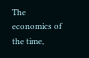The economics of the time,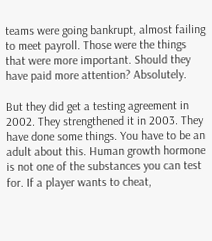teams were going bankrupt, almost failing to meet payroll. Those were the things that were more important. Should they have paid more attention? Absolutely.

But they did get a testing agreement in 2002. They strengthened it in 2003. They have done some things. You have to be an adult about this. Human growth hormone is not one of the substances you can test for. If a player wants to cheat,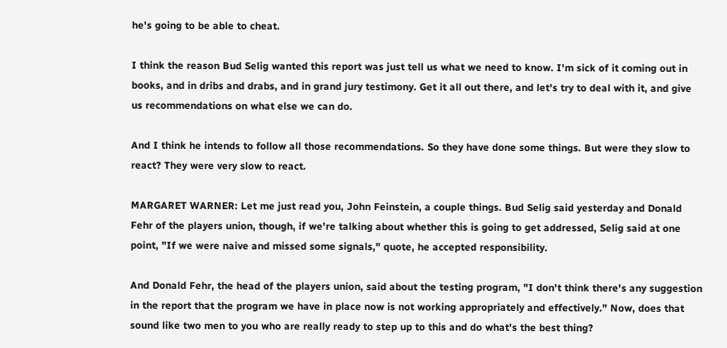he's going to be able to cheat.

I think the reason Bud Selig wanted this report was just tell us what we need to know. I'm sick of it coming out in books, and in dribs and drabs, and in grand jury testimony. Get it all out there, and let's try to deal with it, and give us recommendations on what else we can do.

And I think he intends to follow all those recommendations. So they have done some things. But were they slow to react? They were very slow to react.

MARGARET WARNER: Let me just read you, John Feinstein, a couple things. Bud Selig said yesterday and Donald Fehr of the players union, though, if we're talking about whether this is going to get addressed, Selig said at one point, "If we were naive and missed some signals," quote, he accepted responsibility.

And Donald Fehr, the head of the players union, said about the testing program, "I don't think there's any suggestion in the report that the program we have in place now is not working appropriately and effectively." Now, does that sound like two men to you who are really ready to step up to this and do what's the best thing?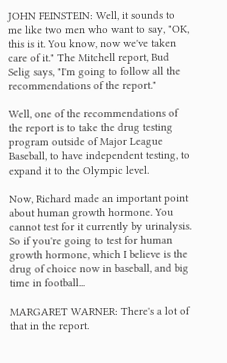JOHN FEINSTEIN: Well, it sounds to me like two men who want to say, "OK, this is it. You know, now we've taken care of it." The Mitchell report, Bud Selig says, "I'm going to follow all the recommendations of the report."

Well, one of the recommendations of the report is to take the drug testing program outside of Major League Baseball, to have independent testing, to expand it to the Olympic level.

Now, Richard made an important point about human growth hormone. You cannot test for it currently by urinalysis. So if you're going to test for human growth hormone, which I believe is the drug of choice now in baseball, and big time in football...

MARGARET WARNER: There's a lot of that in the report.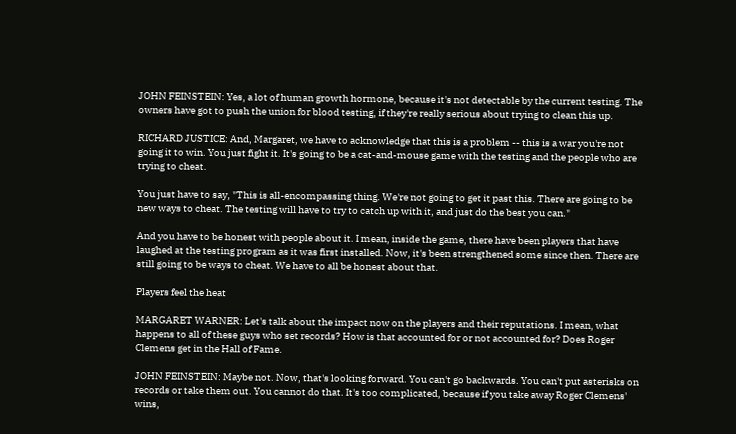JOHN FEINSTEIN: Yes, a lot of human growth hormone, because it's not detectable by the current testing. The owners have got to push the union for blood testing, if they're really serious about trying to clean this up.

RICHARD JUSTICE: And, Margaret, we have to acknowledge that this is a problem -- this is a war you're not going it to win. You just fight it. It's going to be a cat-and-mouse game with the testing and the people who are trying to cheat.

You just have to say, "This is all-encompassing thing. We're not going to get it past this. There are going to be new ways to cheat. The testing will have to try to catch up with it, and just do the best you can."

And you have to be honest with people about it. I mean, inside the game, there have been players that have laughed at the testing program as it was first installed. Now, it's been strengthened some since then. There are still going to be ways to cheat. We have to all be honest about that.

Players feel the heat

MARGARET WARNER: Let's talk about the impact now on the players and their reputations. I mean, what happens to all of these guys who set records? How is that accounted for or not accounted for? Does Roger Clemens get in the Hall of Fame.

JOHN FEINSTEIN: Maybe not. Now, that's looking forward. You can't go backwards. You can't put asterisks on records or take them out. You cannot do that. It's too complicated, because if you take away Roger Clemens' wins,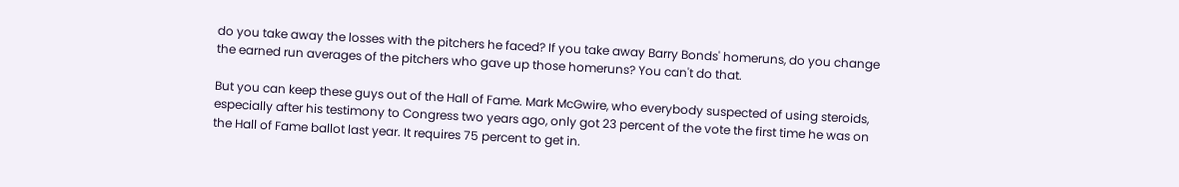do you take away the losses with the pitchers he faced? If you take away Barry Bonds' homeruns, do you change the earned run averages of the pitchers who gave up those homeruns? You can't do that.

But you can keep these guys out of the Hall of Fame. Mark McGwire, who everybody suspected of using steroids, especially after his testimony to Congress two years ago, only got 23 percent of the vote the first time he was on the Hall of Fame ballot last year. It requires 75 percent to get in.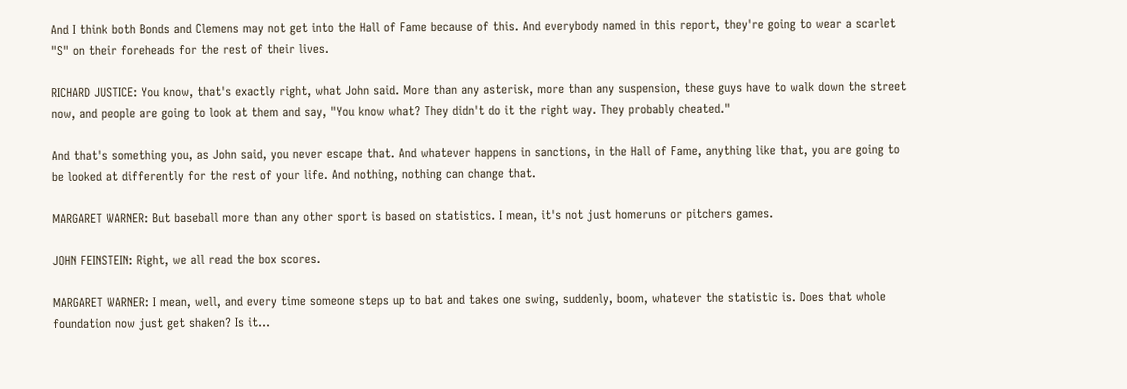And I think both Bonds and Clemens may not get into the Hall of Fame because of this. And everybody named in this report, they're going to wear a scarlet "S" on their foreheads for the rest of their lives.

RICHARD JUSTICE: You know, that's exactly right, what John said. More than any asterisk, more than any suspension, these guys have to walk down the street now, and people are going to look at them and say, "You know what? They didn't do it the right way. They probably cheated."

And that's something you, as John said, you never escape that. And whatever happens in sanctions, in the Hall of Fame, anything like that, you are going to be looked at differently for the rest of your life. And nothing, nothing can change that.

MARGARET WARNER: But baseball more than any other sport is based on statistics. I mean, it's not just homeruns or pitchers games.

JOHN FEINSTEIN: Right, we all read the box scores.

MARGARET WARNER: I mean, well, and every time someone steps up to bat and takes one swing, suddenly, boom, whatever the statistic is. Does that whole foundation now just get shaken? Is it...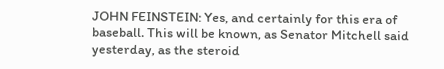JOHN FEINSTEIN: Yes, and certainly for this era of baseball. This will be known, as Senator Mitchell said yesterday, as the steroid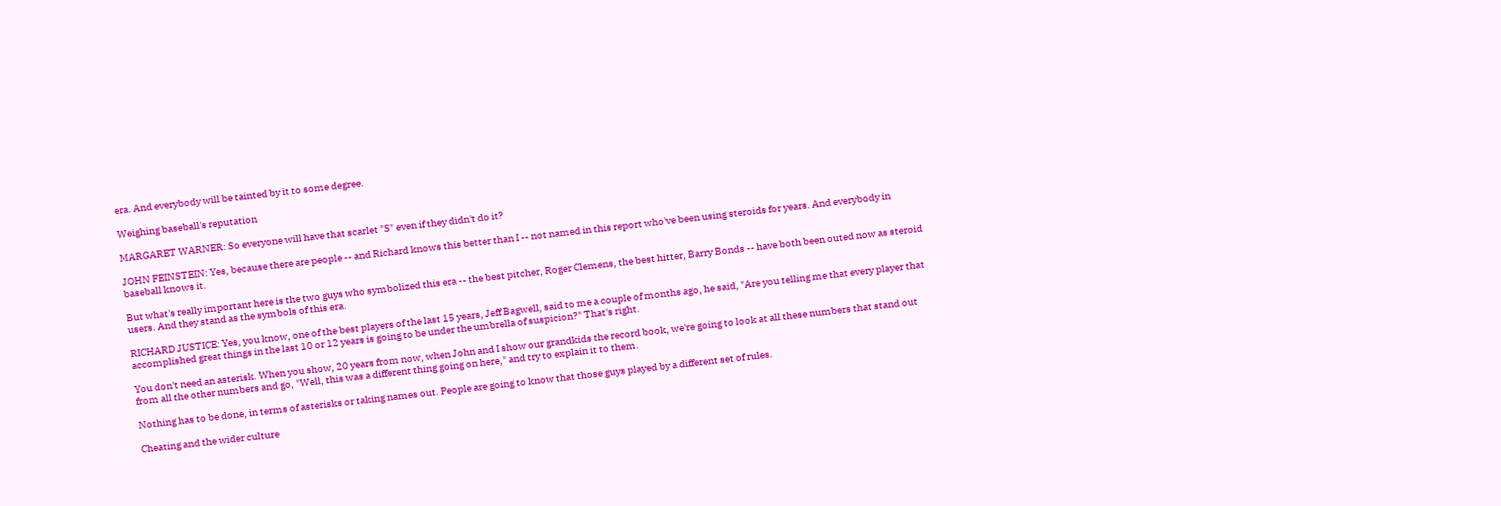era. And everybody will be tainted by it to some degree.

Weighing baseball's reputation

MARGARET WARNER: So everyone will have that scarlet "S" even if they didn't do it?

JOHN FEINSTEIN: Yes, because there are people -- and Richard knows this better than I -- not named in this report who've been using steroids for years. And everybody in baseball knows it.

But what's really important here is the two guys who symbolized this era -- the best pitcher, Roger Clemens, the best hitter, Barry Bonds -- have both been outed now as steroid users. And they stand as the symbols of this era.

RICHARD JUSTICE: Yes, you know, one of the best players of the last 15 years, Jeff Bagwell, said to me a couple of months ago, he said, "Are you telling me that every player that accomplished great things in the last 10 or 12 years is going to be under the umbrella of suspicion?" That's right.

You don't need an asterisk. When you show, 20 years from now, when John and I show our grandkids the record book, we're going to look at all these numbers that stand out from all the other numbers and go, "Well, this was a different thing going on here," and try to explain it to them.

Nothing has to be done, in terms of asterisks or taking names out. People are going to know that those guys played by a different set of rules.

Cheating and the wider culture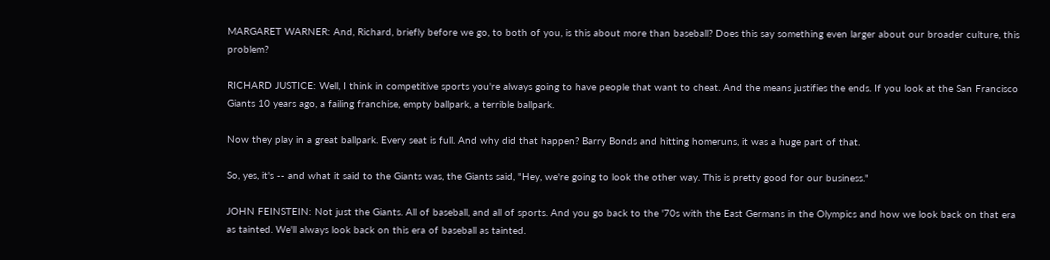MARGARET WARNER: And, Richard, briefly before we go, to both of you, is this about more than baseball? Does this say something even larger about our broader culture, this problem?

RICHARD JUSTICE: Well, I think in competitive sports you're always going to have people that want to cheat. And the means justifies the ends. If you look at the San Francisco Giants 10 years ago, a failing franchise, empty ballpark, a terrible ballpark.

Now they play in a great ballpark. Every seat is full. And why did that happen? Barry Bonds and hitting homeruns, it was a huge part of that.

So, yes, it's -- and what it said to the Giants was, the Giants said, "Hey, we're going to look the other way. This is pretty good for our business."

JOHN FEINSTEIN: Not just the Giants. All of baseball, and all of sports. And you go back to the '70s with the East Germans in the Olympics and how we look back on that era as tainted. We'll always look back on this era of baseball as tainted.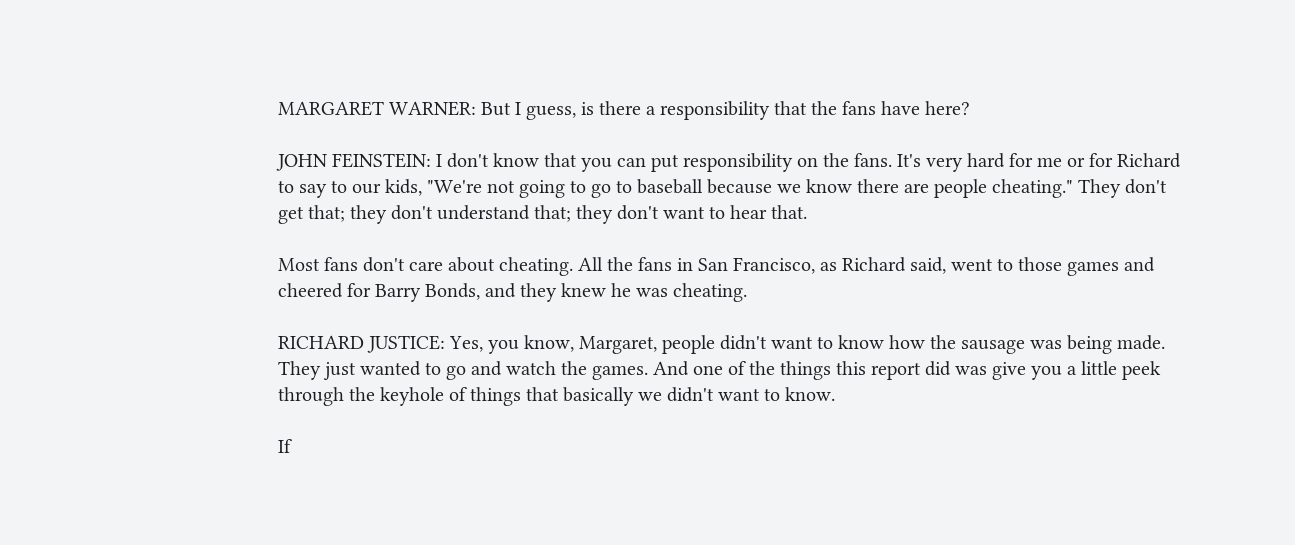MARGARET WARNER: But I guess, is there a responsibility that the fans have here?

JOHN FEINSTEIN: I don't know that you can put responsibility on the fans. It's very hard for me or for Richard to say to our kids, "We're not going to go to baseball because we know there are people cheating." They don't get that; they don't understand that; they don't want to hear that.

Most fans don't care about cheating. All the fans in San Francisco, as Richard said, went to those games and cheered for Barry Bonds, and they knew he was cheating.

RICHARD JUSTICE: Yes, you know, Margaret, people didn't want to know how the sausage was being made. They just wanted to go and watch the games. And one of the things this report did was give you a little peek through the keyhole of things that basically we didn't want to know.

If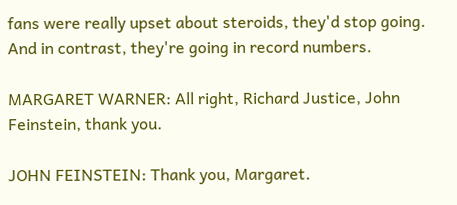fans were really upset about steroids, they'd stop going. And in contrast, they're going in record numbers.

MARGARET WARNER: All right, Richard Justice, John Feinstein, thank you.

JOHN FEINSTEIN: Thank you, Margaret.